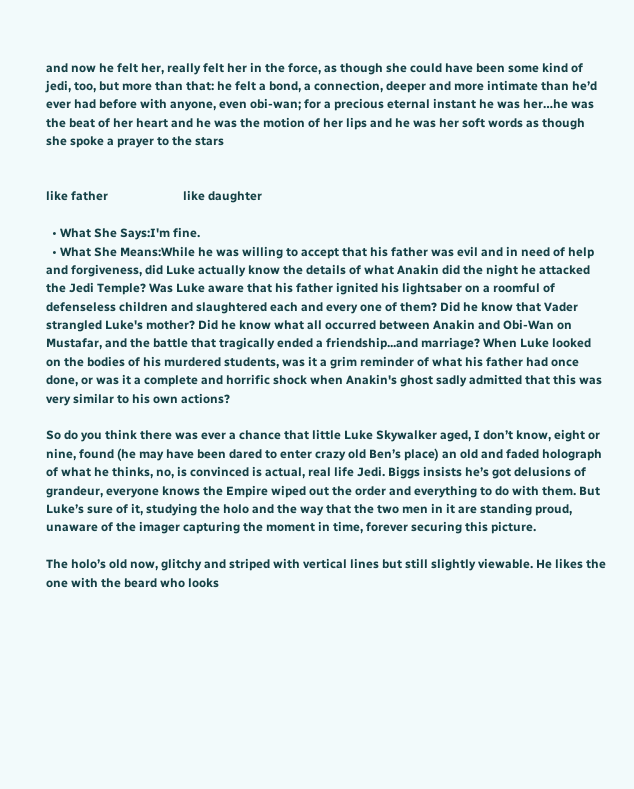and now he felt her, really felt her in the force, as though she could have been some kind of jedi, too, but more than that: he felt a bond, a connection, deeper and more intimate than he’d ever had before with anyone, even obi-wan; for a precious eternal instant he was her…he was the beat of her heart and he was the motion of her lips and he was her soft words as though she spoke a prayer to the stars


like father                         like daughter

  • What She Says:I'm fine.
  • What She Means:While he was willing to accept that his father was evil and in need of help and forgiveness, did Luke actually know the details of what Anakin did the night he attacked the Jedi Temple? Was Luke aware that his father ignited his lightsaber on a roomful of defenseless children and slaughtered each and every one of them? Did he know that Vader strangled Luke's mother? Did he know what all occurred between Anakin and Obi-Wan on Mustafar, and the battle that tragically ended a friendship...and marriage? When Luke looked on the bodies of his murdered students, was it a grim reminder of what his father had once done, or was it a complete and horrific shock when Anakin's ghost sadly admitted that this was very similar to his own actions?

So do you think there was ever a chance that little Luke Skywalker aged, I don’t know, eight or nine, found (he may have been dared to enter crazy old Ben’s place) an old and faded holograph of what he thinks, no, is convinced is actual, real life Jedi. Biggs insists he’s got delusions of grandeur, everyone knows the Empire wiped out the order and everything to do with them. But Luke’s sure of it, studying the holo and the way that the two men in it are standing proud, unaware of the imager capturing the moment in time, forever securing this picture.

The holo’s old now, glitchy and striped with vertical lines but still slightly viewable. He likes the one with the beard who looks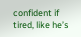confident if tired, like he’s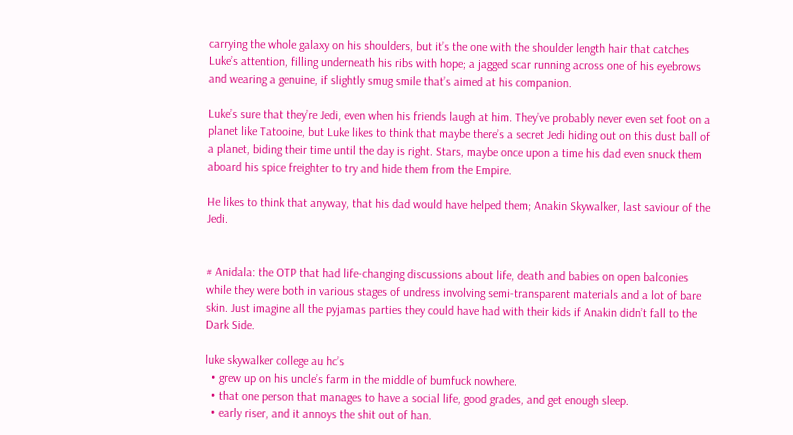carrying the whole galaxy on his shoulders, but it’s the one with the shoulder length hair that catches Luke’s attention, filling underneath his ribs with hope; a jagged scar running across one of his eyebrows and wearing a genuine, if slightly smug smile that’s aimed at his companion.

Luke’s sure that they’re Jedi, even when his friends laugh at him. They’ve probably never even set foot on a planet like Tatooine, but Luke likes to think that maybe there’s a secret Jedi hiding out on this dust ball of a planet, biding their time until the day is right. Stars, maybe once upon a time his dad even snuck them aboard his spice freighter to try and hide them from the Empire.

He likes to think that anyway, that his dad would have helped them; Anakin Skywalker, last saviour of the Jedi.


# Anidala: the OTP that had life-changing discussions about life, death and babies on open balconies while they were both in various stages of undress involving semi-transparent materials and a lot of bare skin. Just imagine all the pyjamas parties they could have had with their kids if Anakin didn’t fall to the Dark Side.

luke skywalker college au hc’s
  • grew up on his uncle’s farm in the middle of bumfuck nowhere.
  • that one person that manages to have a social life, good grades, and get enough sleep.
  • early riser, and it annoys the shit out of han.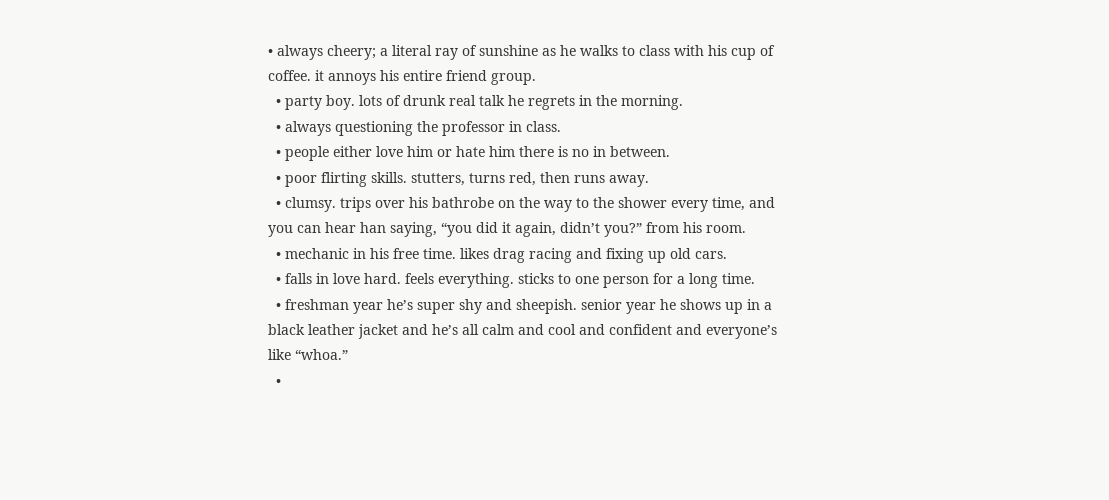• always cheery; a literal ray of sunshine as he walks to class with his cup of coffee. it annoys his entire friend group.
  • party boy. lots of drunk real talk he regrets in the morning.
  • always questioning the professor in class.
  • people either love him or hate him there is no in between.
  • poor flirting skills. stutters, turns red, then runs away.
  • clumsy. trips over his bathrobe on the way to the shower every time, and you can hear han saying, “you did it again, didn’t you?” from his room.
  • mechanic in his free time. likes drag racing and fixing up old cars.
  • falls in love hard. feels everything. sticks to one person for a long time.
  • freshman year he’s super shy and sheepish. senior year he shows up in a black leather jacket and he’s all calm and cool and confident and everyone’s like “whoa.”
  •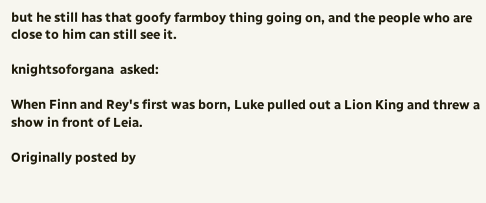but he still has that goofy farmboy thing going on, and the people who are close to him can still see it.

knightsoforgana  asked:

When Finn and Rey's first was born, Luke pulled out a Lion King and threw a show in front of Leia.

Originally posted by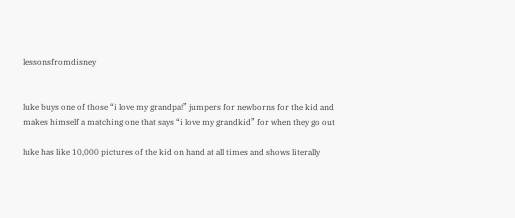lessonsfromdisney


luke buys one of those “i love my grandpa!” jumpers for newborns for the kid and makes himself a matching one that says “i love my grandkid” for when they go out

luke has like 10,000 pictures of the kid on hand at all times and shows literally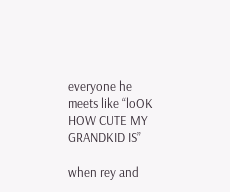everyone he meets like “loOK HOW CUTE MY GRANDKID IS”

when rey and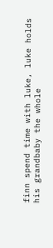finn spend time with luke, luke holds his grandbaby the whole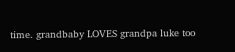time. grandbaby LOVES grandpa luke too